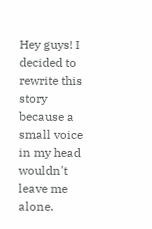Hey guys! I decided to rewrite this story because a small voice in my head wouldn't leave me alone.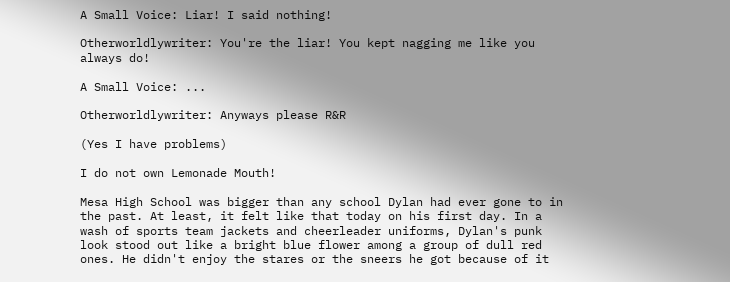A Small Voice: Liar! I said nothing!

Otherworldlywriter: You're the liar! You kept nagging me like you always do!

A Small Voice: ...

Otherworldlywriter: Anyways please R&R

(Yes I have problems)

I do not own Lemonade Mouth!

Mesa High School was bigger than any school Dylan had ever gone to in the past. At least, it felt like that today on his first day. In a wash of sports team jackets and cheerleader uniforms, Dylan's punk look stood out like a bright blue flower among a group of dull red ones. He didn't enjoy the stares or the sneers he got because of it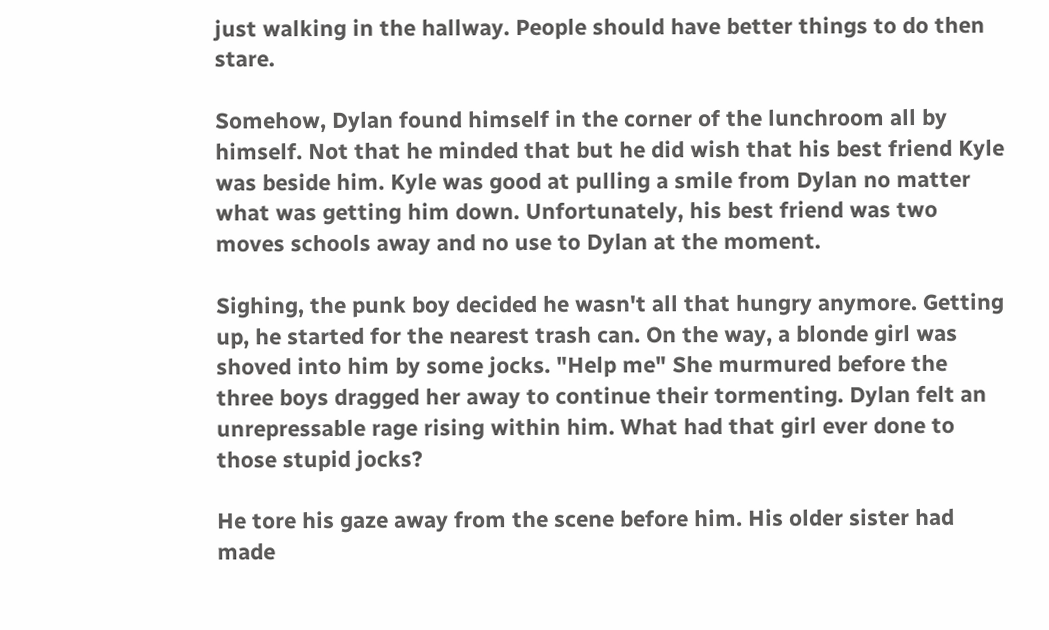just walking in the hallway. People should have better things to do then stare.

Somehow, Dylan found himself in the corner of the lunchroom all by himself. Not that he minded that but he did wish that his best friend Kyle was beside him. Kyle was good at pulling a smile from Dylan no matter what was getting him down. Unfortunately, his best friend was two moves schools away and no use to Dylan at the moment.

Sighing, the punk boy decided he wasn't all that hungry anymore. Getting up, he started for the nearest trash can. On the way, a blonde girl was shoved into him by some jocks. "Help me" She murmured before the three boys dragged her away to continue their tormenting. Dylan felt an unrepressable rage rising within him. What had that girl ever done to those stupid jocks?

He tore his gaze away from the scene before him. His older sister had made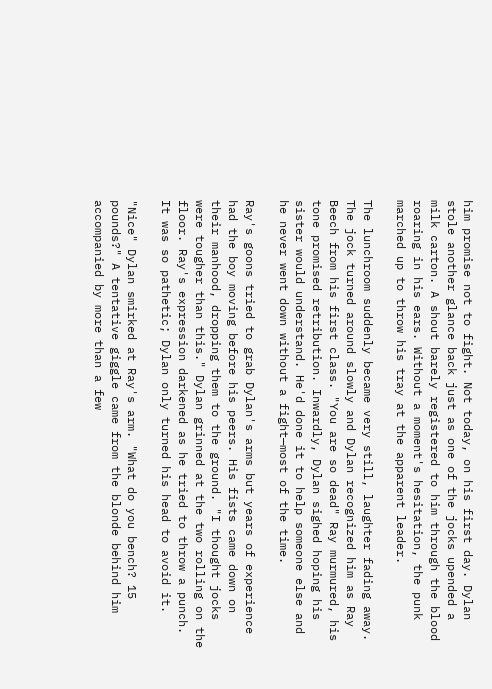him promise not to fight. Not today, on his first day. Dylan stole another glance back just as one of the jocks upended a milk carton. A shout barely registered to him through the blood roaring in his ears. Without a moment's hesitation, the punk marched up to throw his tray at the apparent leader.

The lunchroom suddenly became very still, laughter fading away. The jock turned around slowly and Dylan recognized him as Ray Beech from his first class. "You are so dead" Ray murmured, his tone promised retribution. Inwardly, Dylan sighed hoping his sister would understand. He'd done it to help someone else and he never went down without a fight—most of the time.

Ray's goons tried to grab Dylan's arms but years of experience had the boy moving before his peers. His fists came down on their manhood, dropping them to the ground. "I thought jocks were tougher than this." Dylan grinned at the two rolling on the floor. Ray's expression darkened as he tried to throw a punch. It was so pathetic; Dylan only turned his head to avoid it.

"Nice" Dylan smirked at Ray's arm. "What do you bench? 15 pounds?" A tentative giggle came from the blonde behind him accompanied by more than a few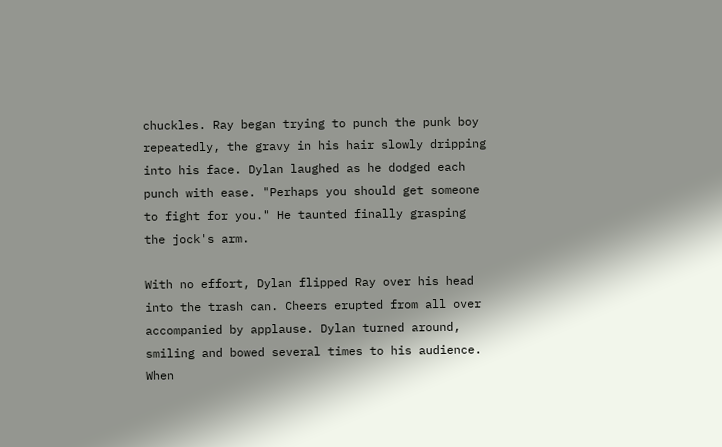chuckles. Ray began trying to punch the punk boy repeatedly, the gravy in his hair slowly dripping into his face. Dylan laughed as he dodged each punch with ease. "Perhaps you should get someone to fight for you." He taunted finally grasping the jock's arm.

With no effort, Dylan flipped Ray over his head into the trash can. Cheers erupted from all over accompanied by applause. Dylan turned around, smiling and bowed several times to his audience. When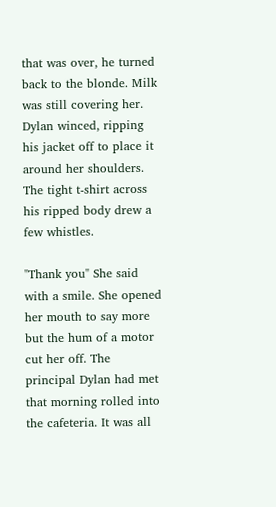that was over, he turned back to the blonde. Milk was still covering her. Dylan winced, ripping his jacket off to place it around her shoulders. The tight t-shirt across his ripped body drew a few whistles.

"Thank you" She said with a smile. She opened her mouth to say more but the hum of a motor cut her off. The principal Dylan had met that morning rolled into the cafeteria. It was all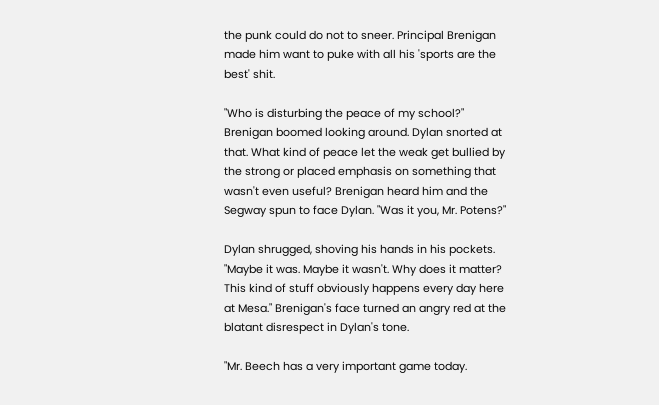the punk could do not to sneer. Principal Brenigan made him want to puke with all his 'sports are the best' shit.

"Who is disturbing the peace of my school?" Brenigan boomed looking around. Dylan snorted at that. What kind of peace let the weak get bullied by the strong or placed emphasis on something that wasn't even useful? Brenigan heard him and the Segway spun to face Dylan. "Was it you, Mr. Potens?"

Dylan shrugged, shoving his hands in his pockets. "Maybe it was. Maybe it wasn't. Why does it matter? This kind of stuff obviously happens every day here at Mesa." Brenigan's face turned an angry red at the blatant disrespect in Dylan's tone.

"Mr. Beech has a very important game today.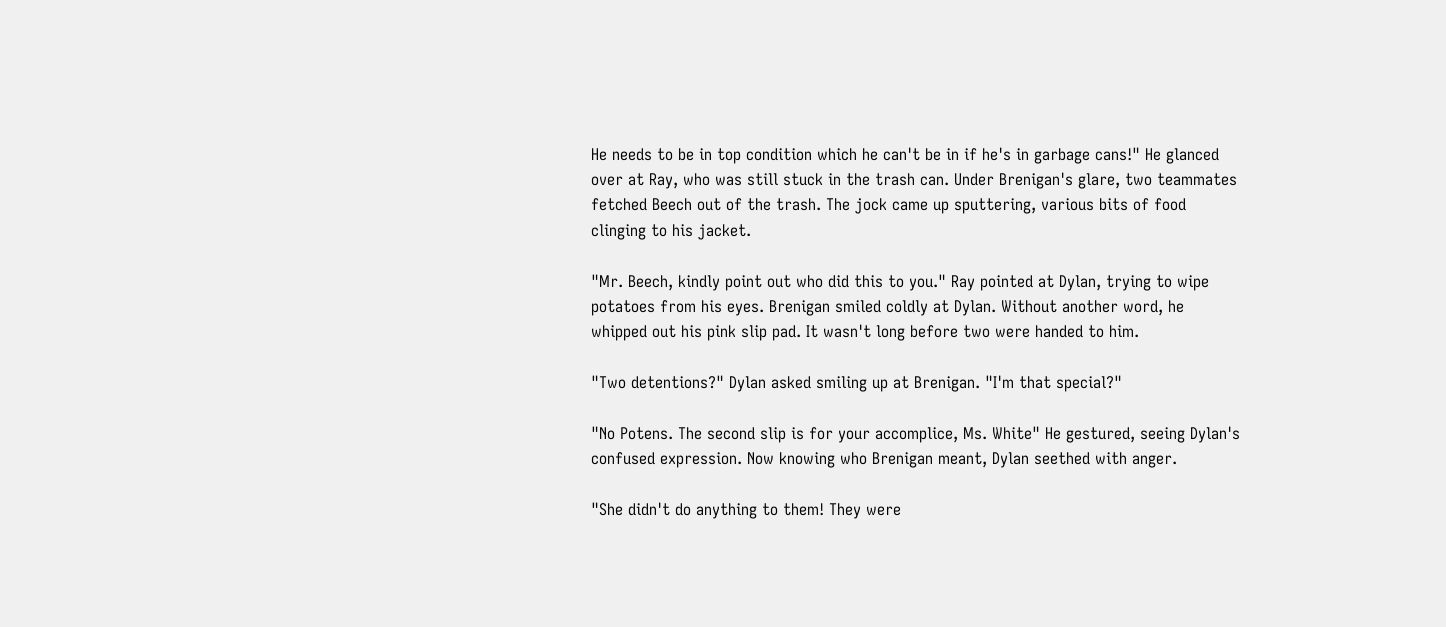He needs to be in top condition which he can't be in if he's in garbage cans!" He glanced over at Ray, who was still stuck in the trash can. Under Brenigan's glare, two teammates fetched Beech out of the trash. The jock came up sputtering, various bits of food clinging to his jacket.

"Mr. Beech, kindly point out who did this to you." Ray pointed at Dylan, trying to wipe potatoes from his eyes. Brenigan smiled coldly at Dylan. Without another word, he whipped out his pink slip pad. It wasn't long before two were handed to him.

"Two detentions?" Dylan asked smiling up at Brenigan. "I'm that special?"

"No Potens. The second slip is for your accomplice, Ms. White" He gestured, seeing Dylan's confused expression. Now knowing who Brenigan meant, Dylan seethed with anger.

"She didn't do anything to them! They were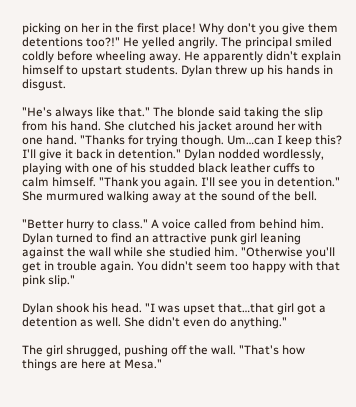picking on her in the first place! Why don't you give them detentions too?!" He yelled angrily. The principal smiled coldly before wheeling away. He apparently didn't explain himself to upstart students. Dylan threw up his hands in disgust.

"He's always like that." The blonde said taking the slip from his hand. She clutched his jacket around her with one hand. "Thanks for trying though. Um…can I keep this? I'll give it back in detention." Dylan nodded wordlessly, playing with one of his studded black leather cuffs to calm himself. "Thank you again. I'll see you in detention." She murmured walking away at the sound of the bell.

"Better hurry to class." A voice called from behind him. Dylan turned to find an attractive punk girl leaning against the wall while she studied him. "Otherwise you'll get in trouble again. You didn't seem too happy with that pink slip."

Dylan shook his head. "I was upset that…that girl got a detention as well. She didn't even do anything."

The girl shrugged, pushing off the wall. "That's how things are here at Mesa."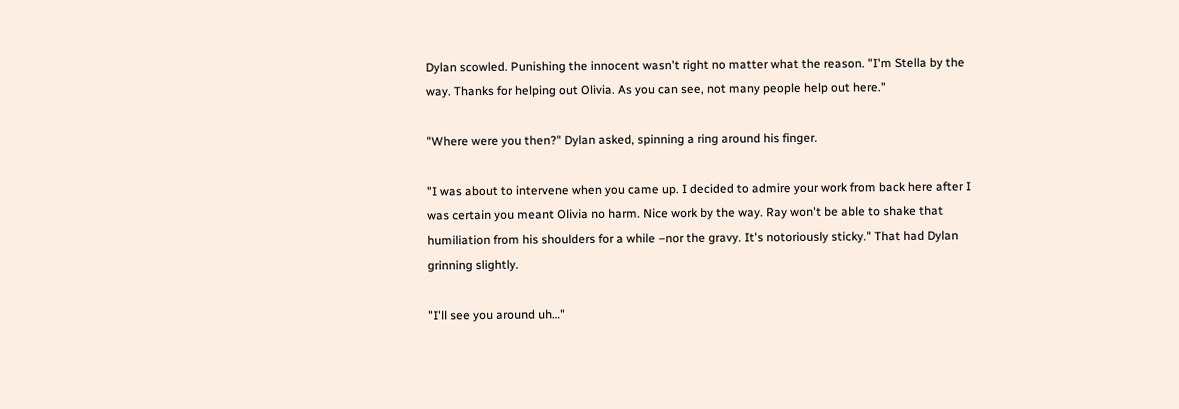Dylan scowled. Punishing the innocent wasn't right no matter what the reason. "I'm Stella by the way. Thanks for helping out Olivia. As you can see, not many people help out here."

"Where were you then?" Dylan asked, spinning a ring around his finger.

"I was about to intervene when you came up. I decided to admire your work from back here after I was certain you meant Olivia no harm. Nice work by the way. Ray won't be able to shake that humiliation from his shoulders for a while –nor the gravy. It's notoriously sticky." That had Dylan grinning slightly.

"I'll see you around uh…"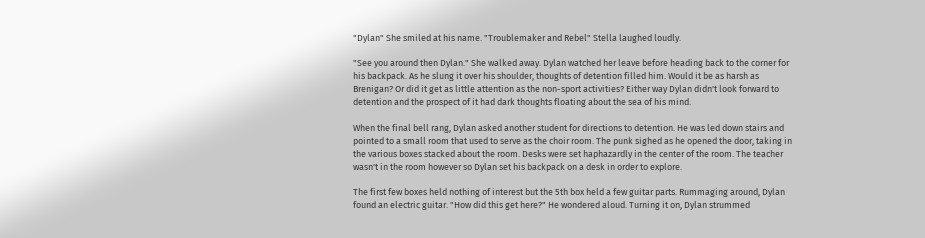"Dylan" She smiled at his name. "Troublemaker and Rebel" Stella laughed loudly.

"See you around then Dylan." She walked away. Dylan watched her leave before heading back to the corner for his backpack. As he slung it over his shoulder, thoughts of detention filled him. Would it be as harsh as Brenigan? Or did it get as little attention as the non-sport activities? Either way Dylan didn't look forward to detention and the prospect of it had dark thoughts floating about the sea of his mind.

When the final bell rang, Dylan asked another student for directions to detention. He was led down stairs and pointed to a small room that used to serve as the choir room. The punk sighed as he opened the door, taking in the various boxes stacked about the room. Desks were set haphazardly in the center of the room. The teacher wasn't in the room however so Dylan set his backpack on a desk in order to explore.

The first few boxes held nothing of interest but the 5th box held a few guitar parts. Rummaging around, Dylan found an electric guitar. "How did this get here?" He wondered aloud. Turning it on, Dylan strummed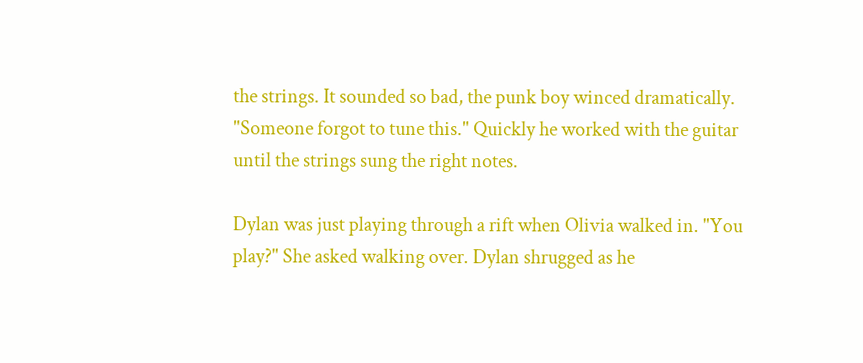the strings. It sounded so bad, the punk boy winced dramatically. "Someone forgot to tune this." Quickly he worked with the guitar until the strings sung the right notes.

Dylan was just playing through a rift when Olivia walked in. "You play?" She asked walking over. Dylan shrugged as he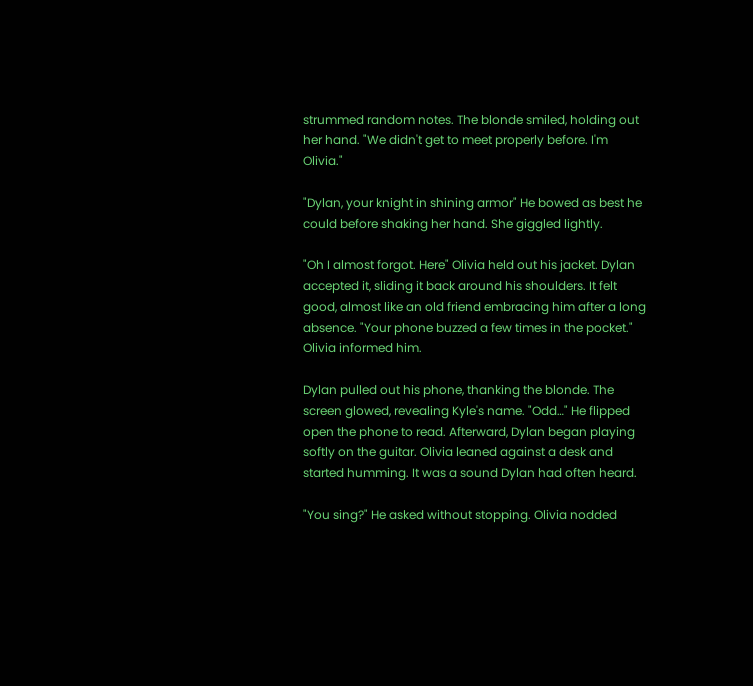strummed random notes. The blonde smiled, holding out her hand. "We didn't get to meet properly before. I'm Olivia."

"Dylan, your knight in shining armor" He bowed as best he could before shaking her hand. She giggled lightly.

"Oh I almost forgot. Here" Olivia held out his jacket. Dylan accepted it, sliding it back around his shoulders. It felt good, almost like an old friend embracing him after a long absence. "Your phone buzzed a few times in the pocket." Olivia informed him.

Dylan pulled out his phone, thanking the blonde. The screen glowed, revealing Kyle's name. "Odd…" He flipped open the phone to read. Afterward, Dylan began playing softly on the guitar. Olivia leaned against a desk and started humming. It was a sound Dylan had often heard.

"You sing?" He asked without stopping. Olivia nodded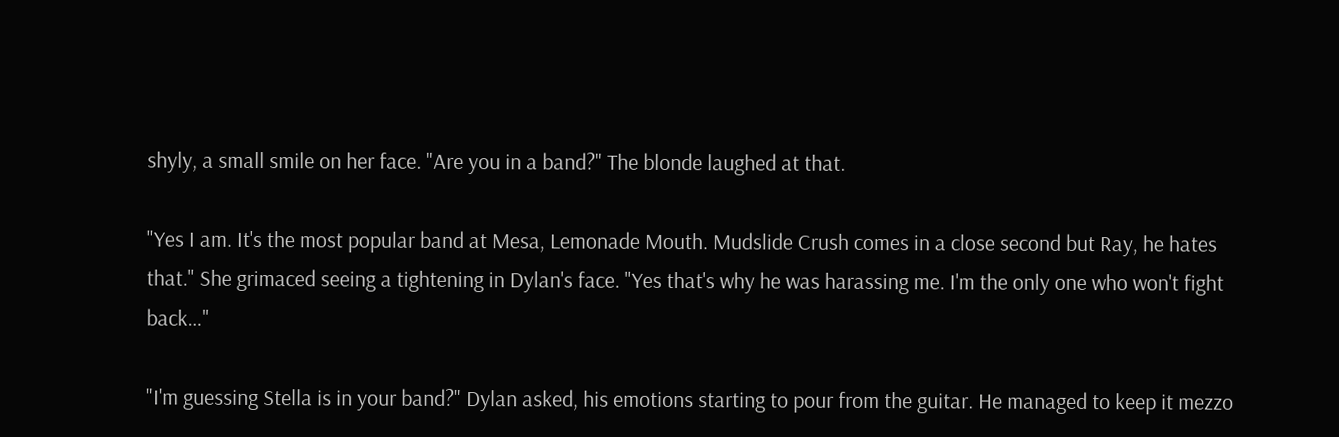shyly, a small smile on her face. "Are you in a band?" The blonde laughed at that.

"Yes I am. It's the most popular band at Mesa, Lemonade Mouth. Mudslide Crush comes in a close second but Ray, he hates that." She grimaced seeing a tightening in Dylan's face. "Yes that's why he was harassing me. I'm the only one who won't fight back…"

"I'm guessing Stella is in your band?" Dylan asked, his emotions starting to pour from the guitar. He managed to keep it mezzo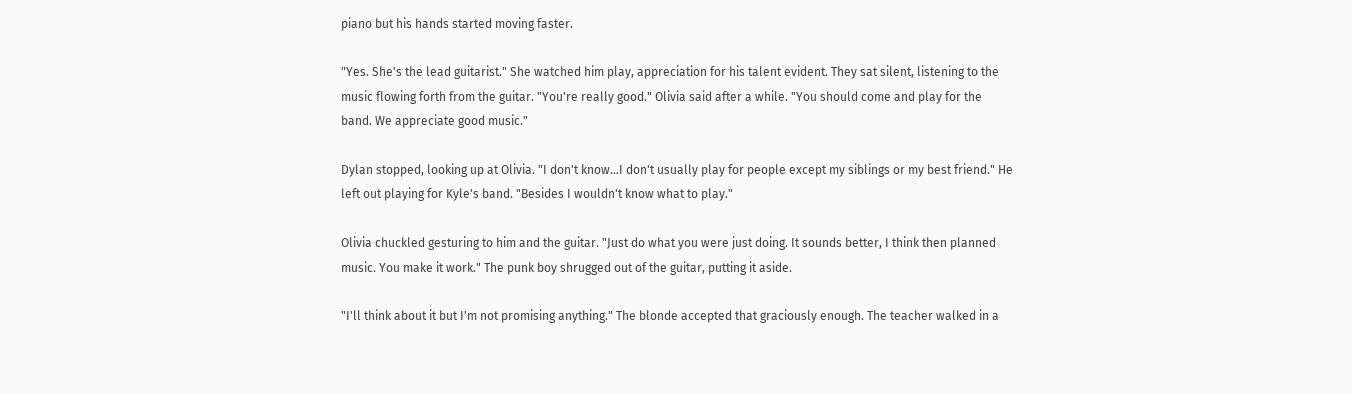piano but his hands started moving faster.

"Yes. She's the lead guitarist." She watched him play, appreciation for his talent evident. They sat silent, listening to the music flowing forth from the guitar. "You're really good." Olivia said after a while. "You should come and play for the band. We appreciate good music."

Dylan stopped, looking up at Olivia. "I don't know…I don't usually play for people except my siblings or my best friend." He left out playing for Kyle's band. "Besides I wouldn't know what to play."

Olivia chuckled gesturing to him and the guitar. "Just do what you were just doing. It sounds better, I think then planned music. You make it work." The punk boy shrugged out of the guitar, putting it aside.

"I'll think about it but I'm not promising anything." The blonde accepted that graciously enough. The teacher walked in a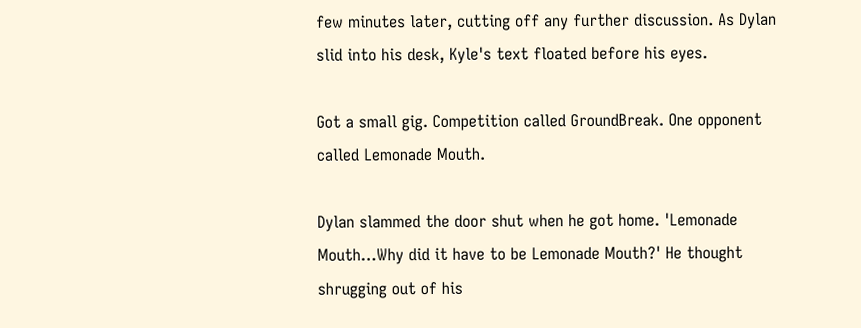few minutes later, cutting off any further discussion. As Dylan slid into his desk, Kyle's text floated before his eyes.

Got a small gig. Competition called GroundBreak. One opponent called Lemonade Mouth.

Dylan slammed the door shut when he got home. 'Lemonade Mouth…Why did it have to be Lemonade Mouth?' He thought shrugging out of his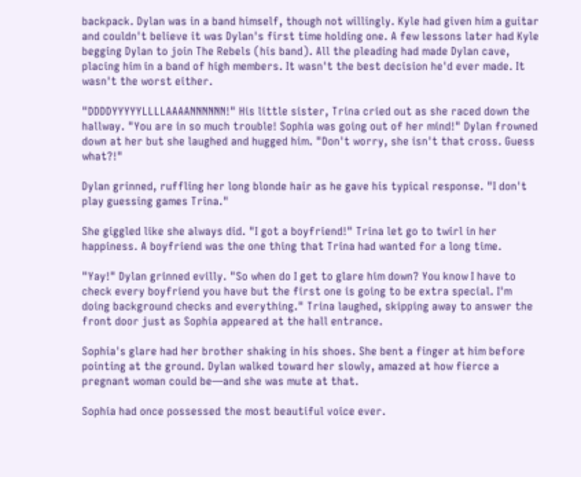backpack. Dylan was in a band himself, though not willingly. Kyle had given him a guitar and couldn't believe it was Dylan's first time holding one. A few lessons later had Kyle begging Dylan to join The Rebels (his band). All the pleading had made Dylan cave, placing him in a band of high members. It wasn't the best decision he'd ever made. It wasn't the worst either.

"DDDDYYYYYLLLLAAAANNNNNN!" His little sister, Trina cried out as she raced down the hallway. "You are in so much trouble! Sophia was going out of her mind!" Dylan frowned down at her but she laughed and hugged him. "Don't worry, she isn't that cross. Guess what?!"

Dylan grinned, ruffling her long blonde hair as he gave his typical response. "I don't play guessing games Trina."

She giggled like she always did. "I got a boyfriend!" Trina let go to twirl in her happiness. A boyfriend was the one thing that Trina had wanted for a long time.

"Yay!" Dylan grinned evilly. "So when do I get to glare him down? You know I have to check every boyfriend you have but the first one is going to be extra special. I'm doing background checks and everything." Trina laughed, skipping away to answer the front door just as Sophia appeared at the hall entrance.

Sophia's glare had her brother shaking in his shoes. She bent a finger at him before pointing at the ground. Dylan walked toward her slowly, amazed at how fierce a pregnant woman could be—and she was mute at that.

Sophia had once possessed the most beautiful voice ever.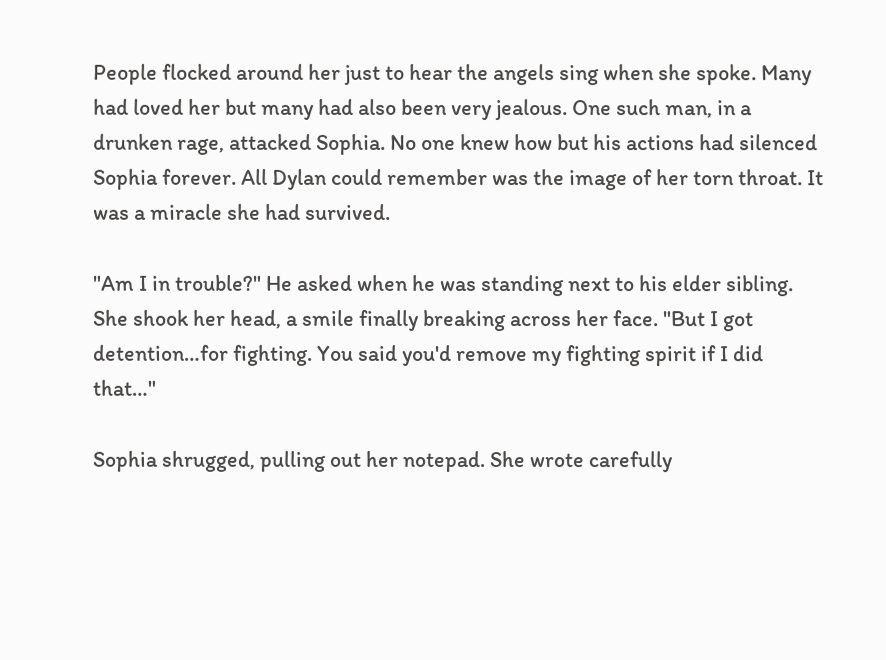People flocked around her just to hear the angels sing when she spoke. Many had loved her but many had also been very jealous. One such man, in a drunken rage, attacked Sophia. No one knew how but his actions had silenced Sophia forever. All Dylan could remember was the image of her torn throat. It was a miracle she had survived.

"Am I in trouble?" He asked when he was standing next to his elder sibling. She shook her head, a smile finally breaking across her face. "But I got detention…for fighting. You said you'd remove my fighting spirit if I did that…"

Sophia shrugged, pulling out her notepad. She wrote carefully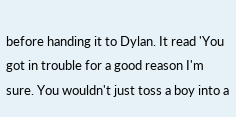before handing it to Dylan. It read 'You got in trouble for a good reason I'm sure. You wouldn't just toss a boy into a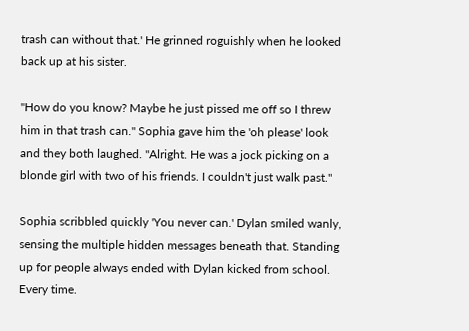trash can without that.' He grinned roguishly when he looked back up at his sister.

"How do you know? Maybe he just pissed me off so I threw him in that trash can." Sophia gave him the 'oh please' look and they both laughed. "Alright. He was a jock picking on a blonde girl with two of his friends. I couldn't just walk past."

Sophia scribbled quickly 'You never can.' Dylan smiled wanly, sensing the multiple hidden messages beneath that. Standing up for people always ended with Dylan kicked from school. Every time.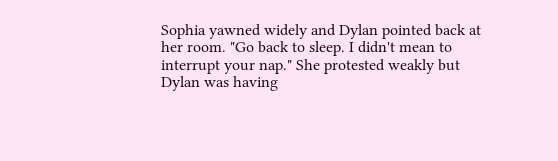Sophia yawned widely and Dylan pointed back at her room. "Go back to sleep. I didn't mean to interrupt your nap." She protested weakly but Dylan was having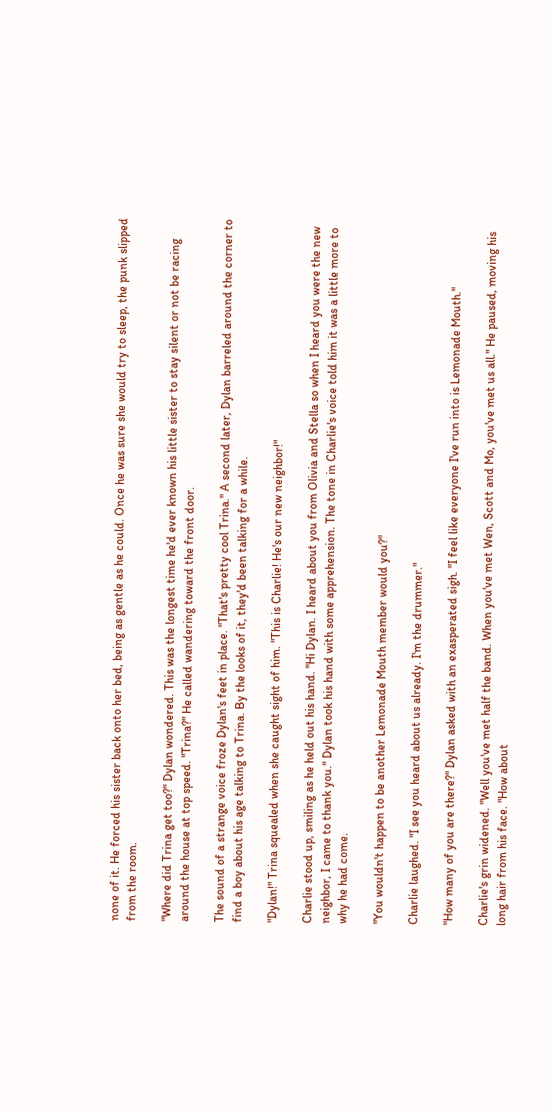none of it. He forced his sister back onto her bed, being as gentle as he could. Once he was sure she would try to sleep, the punk slipped from the room.

"Where did Trina get too?" Dylan wondered. This was the longest time he'd ever known his little sister to stay silent or not be racing around the house at top speed. "Trina?" He called wandering toward the front door.

The sound of a strange voice froze Dylan's feet in place. "That's pretty cool Trina." A second later, Dylan barreled around the corner to find a boy about his age talking to Trina. By the looks of it, they'd been talking for a while.

"Dylan!" Trina squealed when she caught sight of him. "This is Charlie! He's our new neighbor!"

Charlie stood up, smiling as he held out his hand. "Hi Dylan. I heard about you from Olivia and Stella so when I heard you were the new neighbor, I came to thank you." Dylan took his hand with some apprehension. The tone in Charlie's voice told him it was a little more to why he had come.

"You wouldn't happen to be another Lemonade Mouth member would you?"

Charlie laughed. "I see you heard about us already. I'm the drummer."

"How many of you are there?" Dylan asked with an exasperated sigh. "I feel like everyone I've run into is Lemonade Mouth."

Charlie's grin widened. "Well you've met half the band. When you've met Wen, Scott and Mo, you've met us all." He paused, moving his long hair from his face. "How about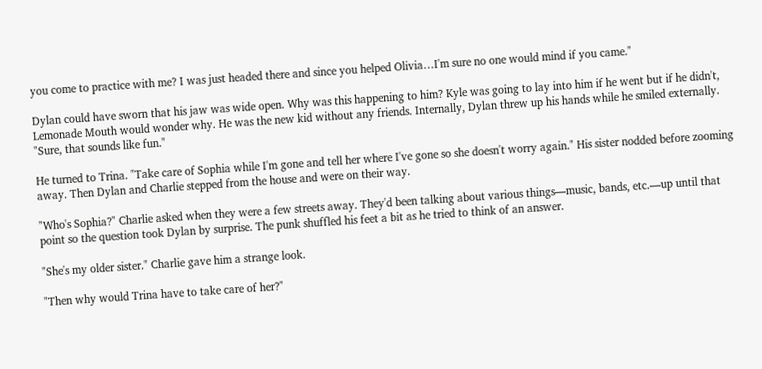you come to practice with me? I was just headed there and since you helped Olivia…I'm sure no one would mind if you came."

Dylan could have sworn that his jaw was wide open. Why was this happening to him? Kyle was going to lay into him if he went but if he didn't, Lemonade Mouth would wonder why. He was the new kid without any friends. Internally, Dylan threw up his hands while he smiled externally. "Sure, that sounds like fun."

He turned to Trina. "Take care of Sophia while I'm gone and tell her where I've gone so she doesn't worry again." His sister nodded before zooming away. Then Dylan and Charlie stepped from the house and were on their way.

"Who's Sophia?" Charlie asked when they were a few streets away. They'd been talking about various things—music, bands, etc.—up until that point so the question took Dylan by surprise. The punk shuffled his feet a bit as he tried to think of an answer.

"She's my older sister." Charlie gave him a strange look.

"Then why would Trina have to take care of her?"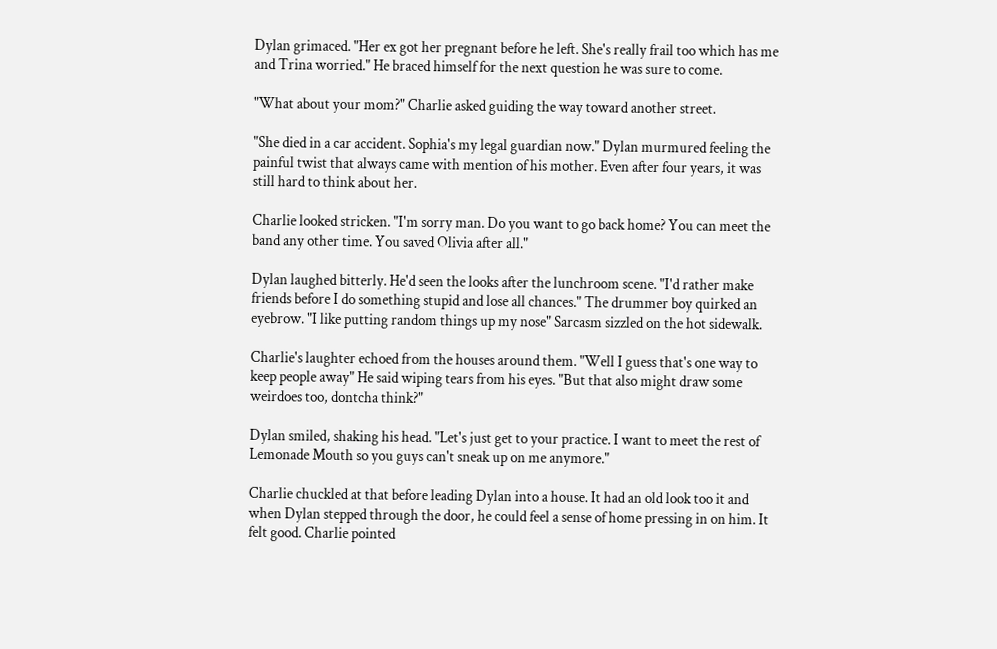Dylan grimaced. "Her ex got her pregnant before he left. She's really frail too which has me and Trina worried." He braced himself for the next question he was sure to come.

"What about your mom?" Charlie asked guiding the way toward another street.

"She died in a car accident. Sophia's my legal guardian now." Dylan murmured feeling the painful twist that always came with mention of his mother. Even after four years, it was still hard to think about her.

Charlie looked stricken. "I'm sorry man. Do you want to go back home? You can meet the band any other time. You saved Olivia after all."

Dylan laughed bitterly. He'd seen the looks after the lunchroom scene. "I'd rather make friends before I do something stupid and lose all chances." The drummer boy quirked an eyebrow. "I like putting random things up my nose" Sarcasm sizzled on the hot sidewalk.

Charlie's laughter echoed from the houses around them. "Well I guess that's one way to keep people away" He said wiping tears from his eyes. "But that also might draw some weirdoes too, dontcha think?"

Dylan smiled, shaking his head. "Let's just get to your practice. I want to meet the rest of Lemonade Mouth so you guys can't sneak up on me anymore."

Charlie chuckled at that before leading Dylan into a house. It had an old look too it and when Dylan stepped through the door, he could feel a sense of home pressing in on him. It felt good. Charlie pointed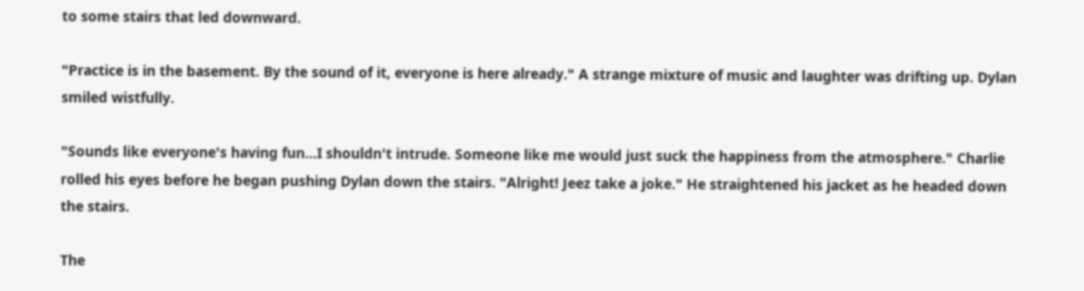to some stairs that led downward.

"Practice is in the basement. By the sound of it, everyone is here already." A strange mixture of music and laughter was drifting up. Dylan smiled wistfully.

"Sounds like everyone's having fun…I shouldn't intrude. Someone like me would just suck the happiness from the atmosphere." Charlie rolled his eyes before he began pushing Dylan down the stairs. "Alright! Jeez take a joke." He straightened his jacket as he headed down the stairs.

The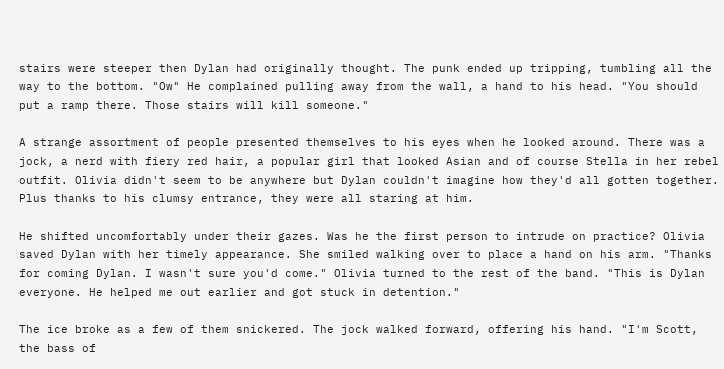stairs were steeper then Dylan had originally thought. The punk ended up tripping, tumbling all the way to the bottom. "Ow" He complained pulling away from the wall, a hand to his head. "You should put a ramp there. Those stairs will kill someone."

A strange assortment of people presented themselves to his eyes when he looked around. There was a jock, a nerd with fiery red hair, a popular girl that looked Asian and of course Stella in her rebel outfit. Olivia didn't seem to be anywhere but Dylan couldn't imagine how they'd all gotten together. Plus thanks to his clumsy entrance, they were all staring at him.

He shifted uncomfortably under their gazes. Was he the first person to intrude on practice? Olivia saved Dylan with her timely appearance. She smiled walking over to place a hand on his arm. "Thanks for coming Dylan. I wasn't sure you'd come." Olivia turned to the rest of the band. "This is Dylan everyone. He helped me out earlier and got stuck in detention."

The ice broke as a few of them snickered. The jock walked forward, offering his hand. "I'm Scott, the bass of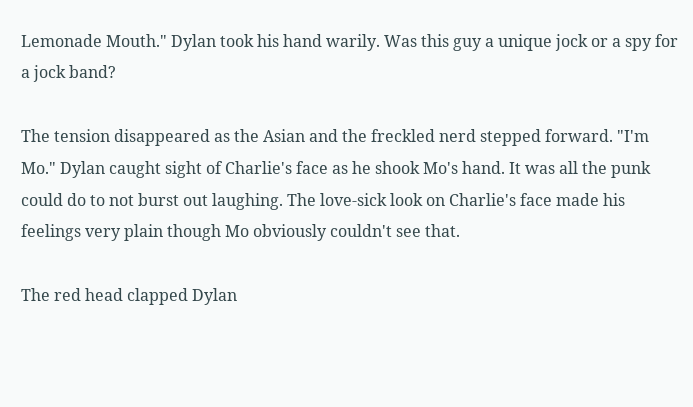Lemonade Mouth." Dylan took his hand warily. Was this guy a unique jock or a spy for a jock band?

The tension disappeared as the Asian and the freckled nerd stepped forward. "I'm Mo." Dylan caught sight of Charlie's face as he shook Mo's hand. It was all the punk could do to not burst out laughing. The love-sick look on Charlie's face made his feelings very plain though Mo obviously couldn't see that.

The red head clapped Dylan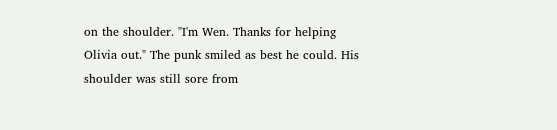on the shoulder. "I'm Wen. Thanks for helping Olivia out." The punk smiled as best he could. His shoulder was still sore from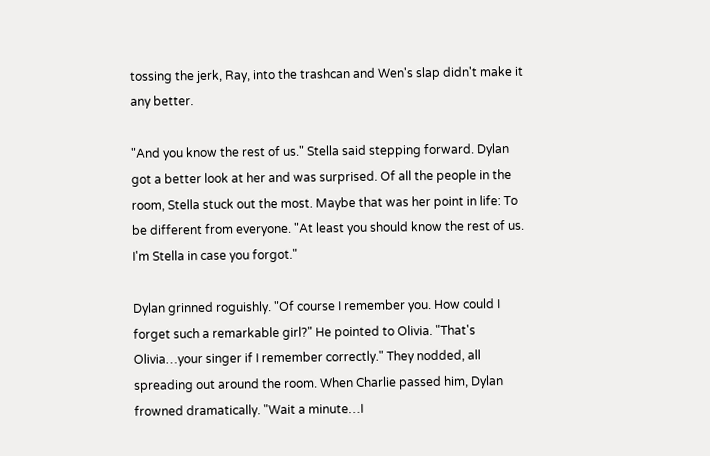tossing the jerk, Ray, into the trashcan and Wen's slap didn't make it any better.

"And you know the rest of us." Stella said stepping forward. Dylan got a better look at her and was surprised. Of all the people in the room, Stella stuck out the most. Maybe that was her point in life: To be different from everyone. "At least you should know the rest of us. I'm Stella in case you forgot."

Dylan grinned roguishly. "Of course I remember you. How could I forget such a remarkable girl?" He pointed to Olivia. "That's Olivia…your singer if I remember correctly." They nodded, all spreading out around the room. When Charlie passed him, Dylan frowned dramatically. "Wait a minute…I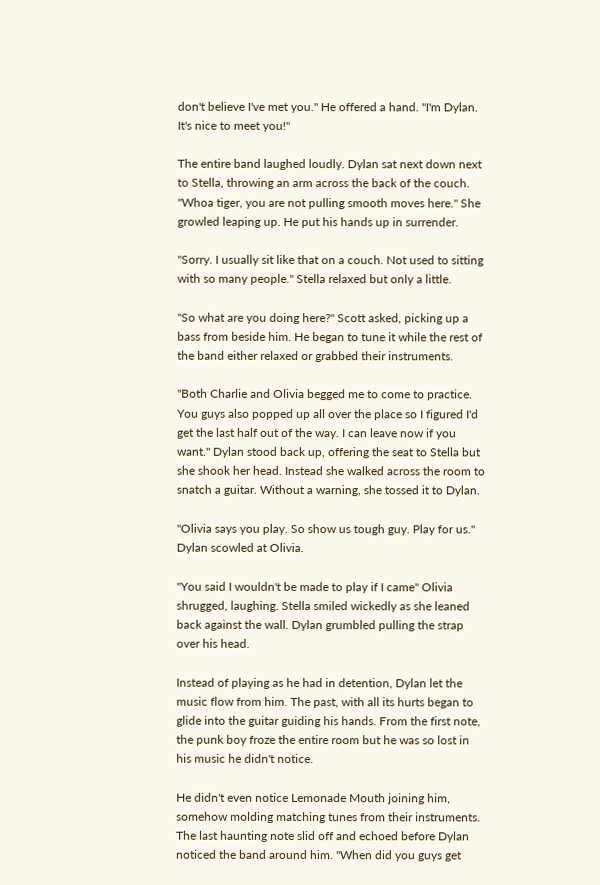don't believe I've met you." He offered a hand. "I'm Dylan. It's nice to meet you!"

The entire band laughed loudly. Dylan sat next down next to Stella, throwing an arm across the back of the couch. "Whoa tiger, you are not pulling smooth moves here." She growled leaping up. He put his hands up in surrender.

"Sorry. I usually sit like that on a couch. Not used to sitting with so many people." Stella relaxed but only a little.

"So what are you doing here?" Scott asked, picking up a bass from beside him. He began to tune it while the rest of the band either relaxed or grabbed their instruments.

"Both Charlie and Olivia begged me to come to practice. You guys also popped up all over the place so I figured I'd get the last half out of the way. I can leave now if you want." Dylan stood back up, offering the seat to Stella but she shook her head. Instead she walked across the room to snatch a guitar. Without a warning, she tossed it to Dylan.

"Olivia says you play. So show us tough guy. Play for us." Dylan scowled at Olivia.

"You said I wouldn't be made to play if I came" Olivia shrugged, laughing. Stella smiled wickedly as she leaned back against the wall. Dylan grumbled pulling the strap over his head.

Instead of playing as he had in detention, Dylan let the music flow from him. The past, with all its hurts began to glide into the guitar guiding his hands. From the first note, the punk boy froze the entire room but he was so lost in his music he didn't notice.

He didn't even notice Lemonade Mouth joining him, somehow molding matching tunes from their instruments. The last haunting note slid off and echoed before Dylan noticed the band around him. "When did you guys get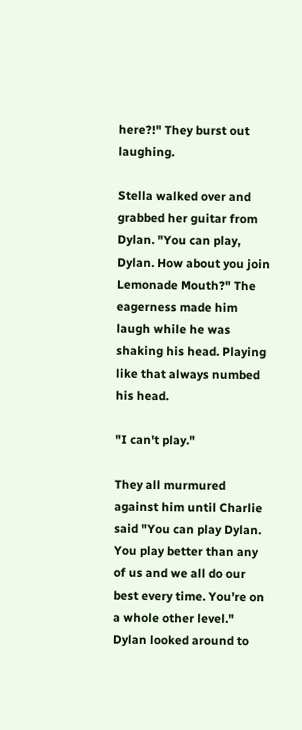here?!" They burst out laughing.

Stella walked over and grabbed her guitar from Dylan. "You can play, Dylan. How about you join Lemonade Mouth?" The eagerness made him laugh while he was shaking his head. Playing like that always numbed his head.

"I can't play."

They all murmured against him until Charlie said "You can play Dylan. You play better than any of us and we all do our best every time. You're on a whole other level." Dylan looked around to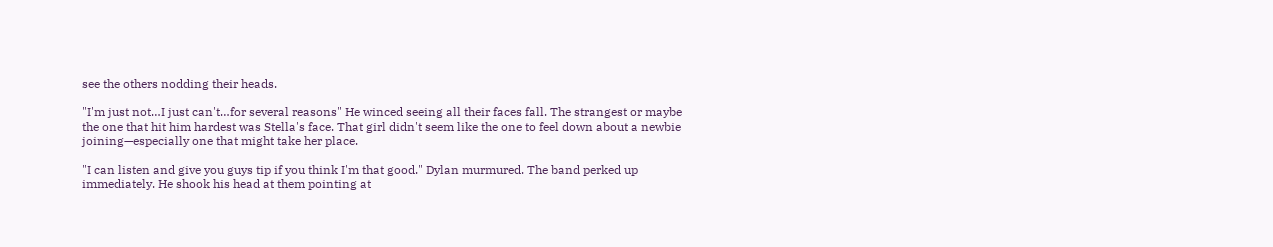see the others nodding their heads.

"I'm just not…I just can't…for several reasons" He winced seeing all their faces fall. The strangest or maybe the one that hit him hardest was Stella's face. That girl didn't seem like the one to feel down about a newbie joining—especially one that might take her place.

"I can listen and give you guys tip if you think I'm that good." Dylan murmured. The band perked up immediately. He shook his head at them pointing at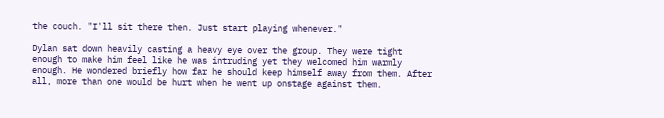the couch. "I'll sit there then. Just start playing whenever."

Dylan sat down heavily casting a heavy eye over the group. They were tight enough to make him feel like he was intruding yet they welcomed him warmly enough. He wondered briefly how far he should keep himself away from them. After all, more than one would be hurt when he went up onstage against them.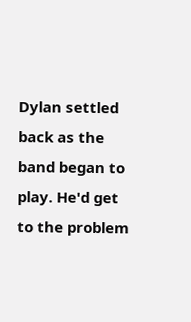Dylan settled back as the band began to play. He'd get to the problem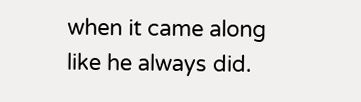when it came along like he always did.